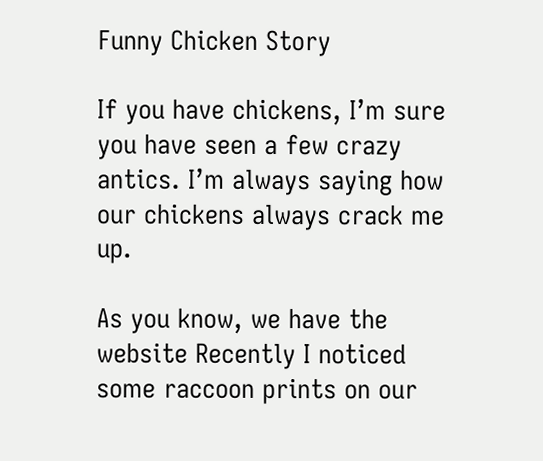Funny Chicken Story

If you have chickens, I’m sure you have seen a few crazy antics. I’m always saying how our chickens always crack me up.

As you know, we have the website Recently I noticed some raccoon prints on our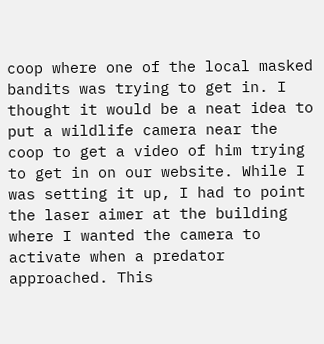coop where one of the local masked bandits was trying to get in. I thought it would be a neat idea to put a wildlife camera near the coop to get a video of him trying to get in on our website. While I was setting it up, I had to point the laser aimer at the building where I wanted the camera to activate when a predator approached. This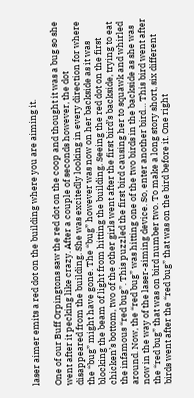laser aimer emits a red dot on the building where you are aiming it.

One of our Buff Orpingtons saw the red dot on the coop and thought it was a bug so she went after it pecking like crazy. After a couple of seconds however, the dot disappeared from the building. She was excitedly looking in every direction for where the “bug” might have gone. The “bug” however was now on her backside as it was blocking the beam of light from hitting the building. Seeing the red dot on the first chicken’s bottom, two of the other girls went after the first bird’s backside, trying to eat the infamous “red bug”. This puzzled the first bird causing her to squawk and whirled around. Now, the “red bug” was hitting one of the two birds in the backside as she was now in the way of the laser-aiming device. So, enter another bird… This bird went after the “red bug” that was on bird number two. To make a long story short, six different birds went after the “red bug” that was on the bird before it. One right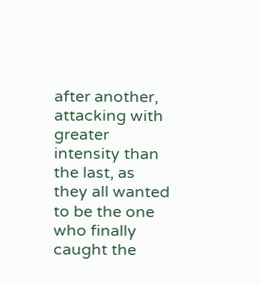after another, attacking with greater intensity than the last, as they all wanted to be the one who finally caught the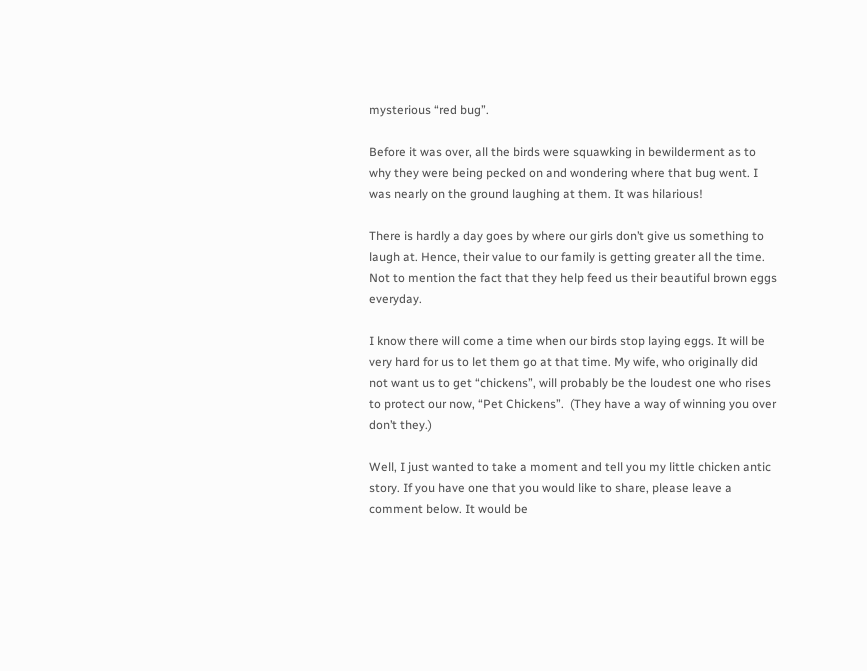mysterious “red bug”.

Before it was over, all the birds were squawking in bewilderment as to why they were being pecked on and wondering where that bug went. I was nearly on the ground laughing at them. It was hilarious!

There is hardly a day goes by where our girls don’t give us something to laugh at. Hence, their value to our family is getting greater all the time. Not to mention the fact that they help feed us their beautiful brown eggs everyday.

I know there will come a time when our birds stop laying eggs. It will be very hard for us to let them go at that time. My wife, who originally did not want us to get “chickens”, will probably be the loudest one who rises to protect our now, “Pet Chickens”.  (They have a way of winning you over don’t they.)

Well, I just wanted to take a moment and tell you my little chicken antic story. If you have one that you would like to share, please leave a comment below. It would be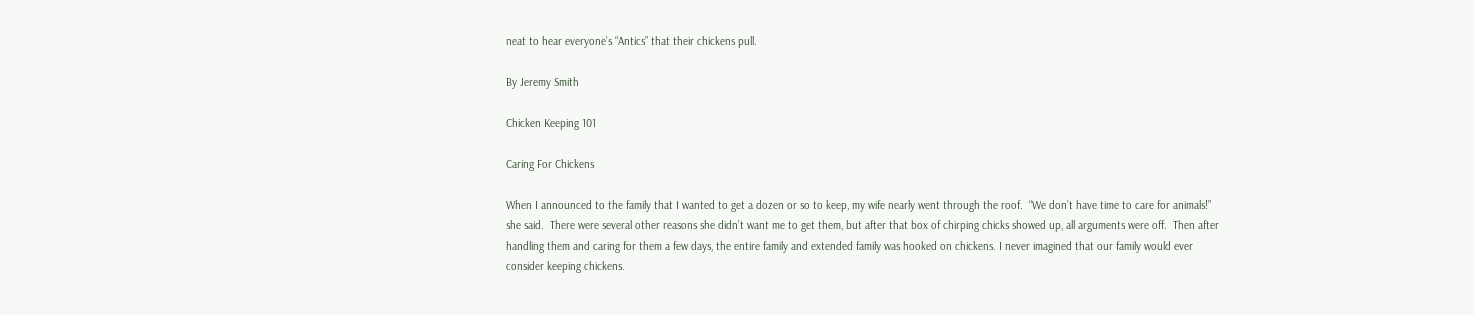neat to hear everyone’s “Antics” that their chickens pull.

By Jeremy Smith

Chicken Keeping 101

Caring For Chickens

When I announced to the family that I wanted to get a dozen or so to keep, my wife nearly went through the roof.  “We don’t have time to care for animals!” she said.  There were several other reasons she didn’t want me to get them, but after that box of chirping chicks showed up, all arguments were off.  Then after handling them and caring for them a few days, the entire family and extended family was hooked on chickens. I never imagined that our family would ever consider keeping chickens.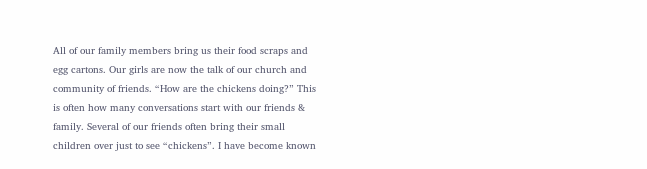All of our family members bring us their food scraps and egg cartons. Our girls are now the talk of our church and community of friends. “How are the chickens doing?” This is often how many conversations start with our friends & family. Several of our friends often bring their small children over just to see “chickens”. I have become known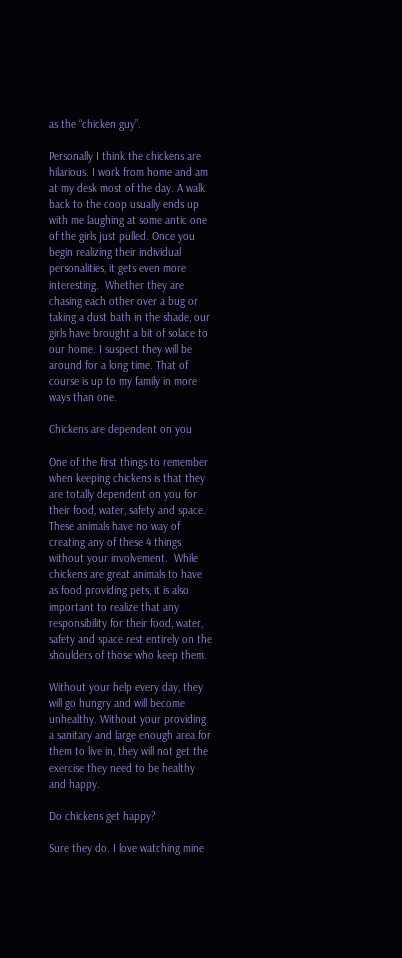as the “chicken guy”.

Personally I think the chickens are hilarious. I work from home and am at my desk most of the day. A walk back to the coop usually ends up with me laughing at some antic one of the girls just pulled. Once you begin realizing their individual personalities, it gets even more interesting.  Whether they are chasing each other over a bug or taking a dust bath in the shade, our girls have brought a bit of solace to our home. I suspect they will be around for a long time. That of course is up to my family in more ways than one.

Chickens are dependent on you

One of the first things to remember when keeping chickens is that they are totally dependent on you for their food, water, safety and space. These animals have no way of creating any of these 4 things without your involvement.  While chickens are great animals to have as food providing pets, it is also important to realize that any responsibility for their food, water, safety and space rest entirely on the shoulders of those who keep them.

Without your help every day, they will go hungry and will become unhealthy. Without your providing a sanitary and large enough area for them to live in, they will not get the exercise they need to be healthy and happy.

Do chickens get happy?

Sure they do. I love watching mine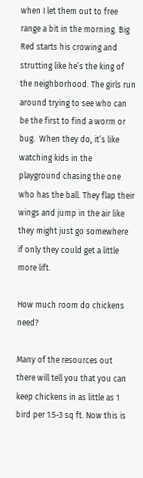when I let them out to free range a bit in the morning. Big Red starts his crowing and strutting like he’s the king of the neighborhood. The girls run around trying to see who can be the first to find a worm or bug.  When they do, it’s like watching kids in the playground chasing the one who has the ball. They flap their wings and jump in the air like they might just go somewhere if only they could get a little more lift.

How much room do chickens need?

Many of the resources out there will tell you that you can keep chickens in as little as 1 bird per 1.5-3 sq ft. Now this is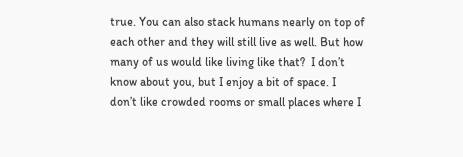true. You can also stack humans nearly on top of each other and they will still live as well. But how many of us would like living like that?  I don’t know about you, but I enjoy a bit of space. I don’t like crowded rooms or small places where I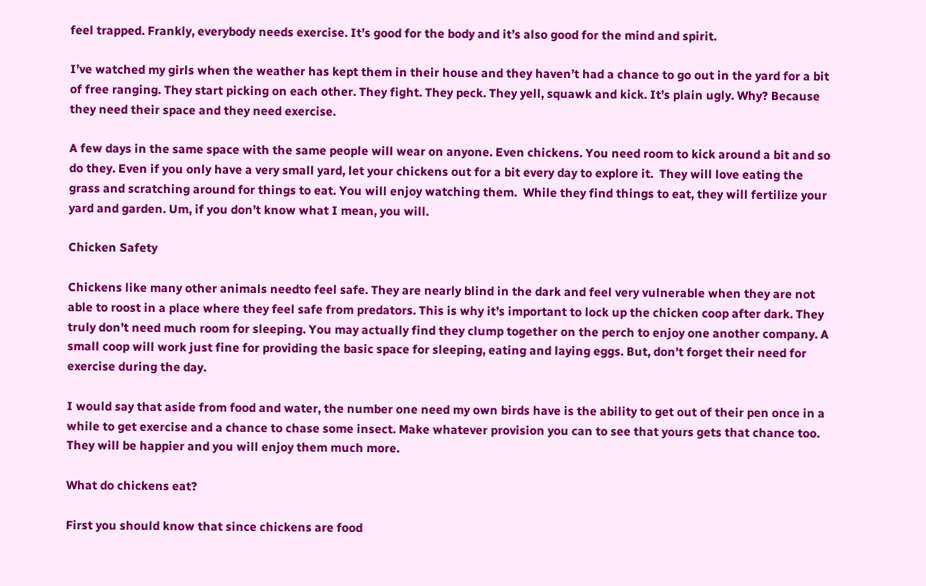feel trapped. Frankly, everybody needs exercise. It’s good for the body and it’s also good for the mind and spirit.

I’ve watched my girls when the weather has kept them in their house and they haven’t had a chance to go out in the yard for a bit of free ranging. They start picking on each other. They fight. They peck. They yell, squawk and kick. It’s plain ugly. Why? Because they need their space and they need exercise.

A few days in the same space with the same people will wear on anyone. Even chickens. You need room to kick around a bit and so do they. Even if you only have a very small yard, let your chickens out for a bit every day to explore it.  They will love eating the grass and scratching around for things to eat. You will enjoy watching them.  While they find things to eat, they will fertilize your yard and garden. Um, if you don’t know what I mean, you will.

Chicken Safety

Chickens like many other animals needto feel safe. They are nearly blind in the dark and feel very vulnerable when they are not able to roost in a place where they feel safe from predators. This is why it’s important to lock up the chicken coop after dark. They truly don’t need much room for sleeping. You may actually find they clump together on the perch to enjoy one another company. A small coop will work just fine for providing the basic space for sleeping, eating and laying eggs. But, don’t forget their need for exercise during the day.

I would say that aside from food and water, the number one need my own birds have is the ability to get out of their pen once in a while to get exercise and a chance to chase some insect. Make whatever provision you can to see that yours gets that chance too. They will be happier and you will enjoy them much more.

What do chickens eat?

First you should know that since chickens are food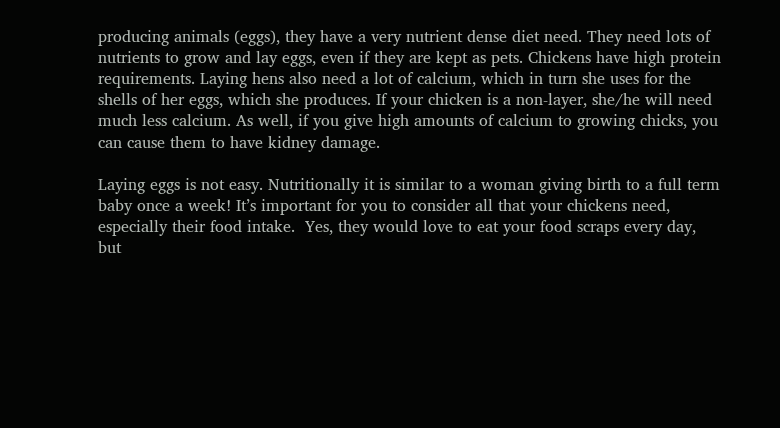producing animals (eggs), they have a very nutrient dense diet need. They need lots of nutrients to grow and lay eggs, even if they are kept as pets. Chickens have high protein requirements. Laying hens also need a lot of calcium, which in turn she uses for the shells of her eggs, which she produces. If your chicken is a non-layer, she/he will need much less calcium. As well, if you give high amounts of calcium to growing chicks, you can cause them to have kidney damage.

Laying eggs is not easy. Nutritionally it is similar to a woman giving birth to a full term baby once a week! It’s important for you to consider all that your chickens need, especially their food intake.  Yes, they would love to eat your food scraps every day, but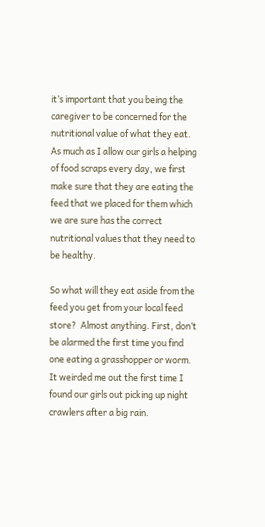it’s important that you being the caregiver to be concerned for the nutritional value of what they eat. As much as I allow our girls a helping of food scraps every day, we first make sure that they are eating the feed that we placed for them which we are sure has the correct nutritional values that they need to be healthy.

So what will they eat aside from the feed you get from your local feed store?  Almost anything. First, don’t be alarmed the first time you find one eating a grasshopper or worm. It weirded me out the first time I found our girls out picking up night crawlers after a big rain.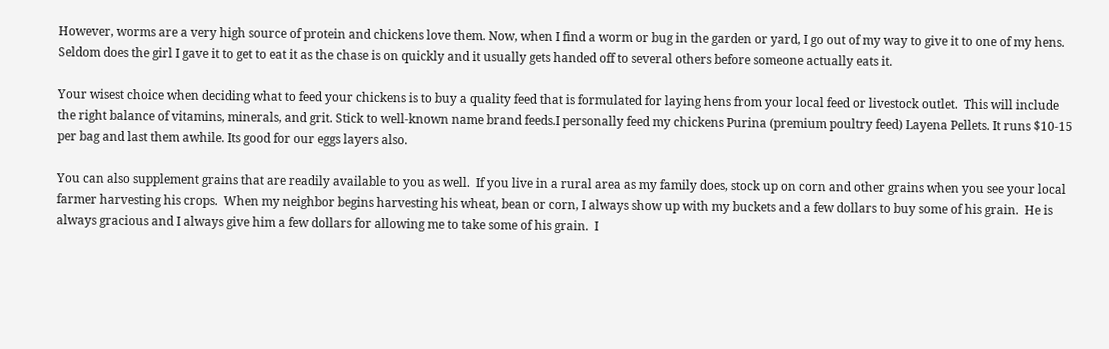However, worms are a very high source of protein and chickens love them. Now, when I find a worm or bug in the garden or yard, I go out of my way to give it to one of my hens. Seldom does the girl I gave it to get to eat it as the chase is on quickly and it usually gets handed off to several others before someone actually eats it.

Your wisest choice when deciding what to feed your chickens is to buy a quality feed that is formulated for laying hens from your local feed or livestock outlet.  This will include the right balance of vitamins, minerals, and grit. Stick to well-known name brand feeds.I personally feed my chickens Purina (premium poultry feed) Layena Pellets. It runs $10-15 per bag and last them awhile. Its good for our eggs layers also.

You can also supplement grains that are readily available to you as well.  If you live in a rural area as my family does, stock up on corn and other grains when you see your local farmer harvesting his crops.  When my neighbor begins harvesting his wheat, bean or corn, I always show up with my buckets and a few dollars to buy some of his grain.  He is always gracious and I always give him a few dollars for allowing me to take some of his grain.  I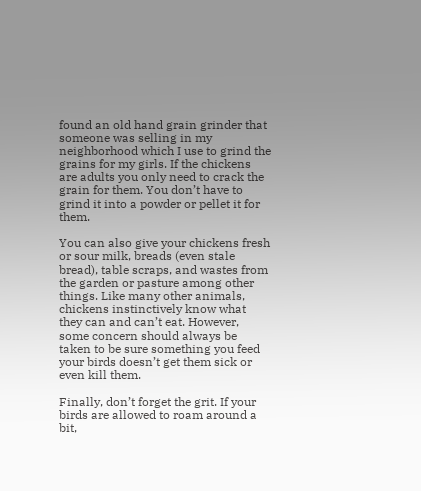found an old hand grain grinder that someone was selling in my neighborhood which I use to grind the grains for my girls. If the chickens are adults you only need to crack the grain for them. You don’t have to grind it into a powder or pellet it for them.

You can also give your chickens fresh or sour milk, breads (even stale bread), table scraps, and wastes from the garden or pasture among other things. Like many other animals, chickens instinctively know what they can and can’t eat. However, some concern should always be taken to be sure something you feed your birds doesn’t get them sick or even kill them.

Finally, don’t forget the grit. If your birds are allowed to roam around a bit,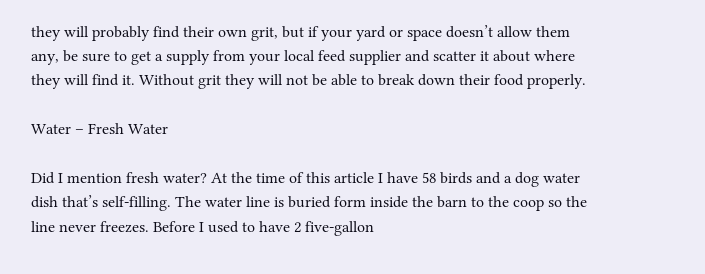they will probably find their own grit, but if your yard or space doesn’t allow them any, be sure to get a supply from your local feed supplier and scatter it about where they will find it. Without grit they will not be able to break down their food properly.

Water – Fresh Water

Did I mention fresh water? At the time of this article I have 58 birds and a dog water dish that’s self-filling. The water line is buried form inside the barn to the coop so the line never freezes. Before I used to have 2 five-gallon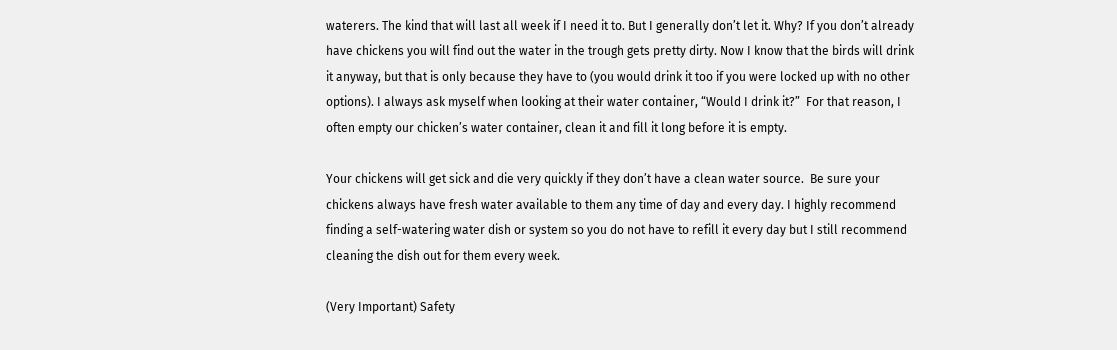waterers. The kind that will last all week if I need it to. But I generally don’t let it. Why? If you don’t already have chickens you will find out the water in the trough gets pretty dirty. Now I know that the birds will drink it anyway, but that is only because they have to (you would drink it too if you were locked up with no other options). I always ask myself when looking at their water container, “Would I drink it?”  For that reason, I often empty our chicken’s water container, clean it and fill it long before it is empty.

Your chickens will get sick and die very quickly if they don’t have a clean water source.  Be sure your chickens always have fresh water available to them any time of day and every day. I highly recommend finding a self-watering water dish or system so you do not have to refill it every day but I still recommend cleaning the dish out for them every week.

(Very Important) Safety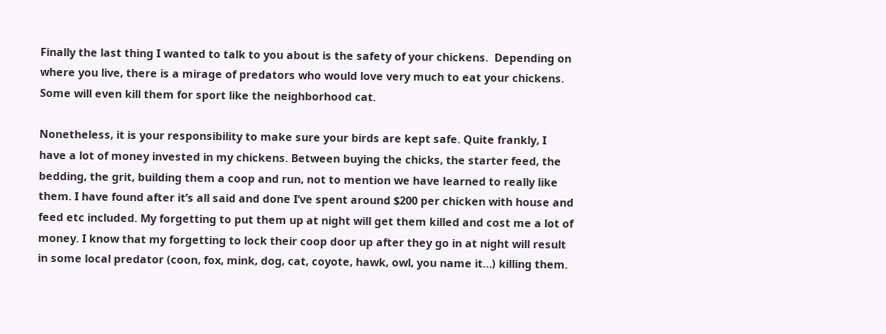Finally the last thing I wanted to talk to you about is the safety of your chickens.  Depending on where you live, there is a mirage of predators who would love very much to eat your chickens.  Some will even kill them for sport like the neighborhood cat.

Nonetheless, it is your responsibility to make sure your birds are kept safe. Quite frankly, I have a lot of money invested in my chickens. Between buying the chicks, the starter feed, the bedding, the grit, building them a coop and run, not to mention we have learned to really like them. I have found after it’s all said and done I’ve spent around $200 per chicken with house and feed etc included. My forgetting to put them up at night will get them killed and cost me a lot of money. I know that my forgetting to lock their coop door up after they go in at night will result in some local predator (coon, fox, mink, dog, cat, coyote, hawk, owl, you name it…) killing them.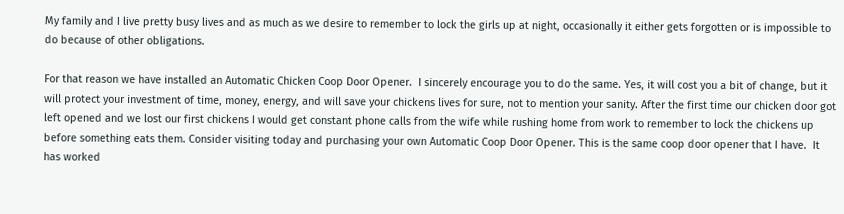My family and I live pretty busy lives and as much as we desire to remember to lock the girls up at night, occasionally it either gets forgotten or is impossible to do because of other obligations.

For that reason we have installed an Automatic Chicken Coop Door Opener.  I sincerely encourage you to do the same. Yes, it will cost you a bit of change, but it will protect your investment of time, money, energy, and will save your chickens lives for sure, not to mention your sanity. After the first time our chicken door got left opened and we lost our first chickens I would get constant phone calls from the wife while rushing home from work to remember to lock the chickens up before something eats them. Consider visiting today and purchasing your own Automatic Coop Door Opener. This is the same coop door opener that I have.  It has worked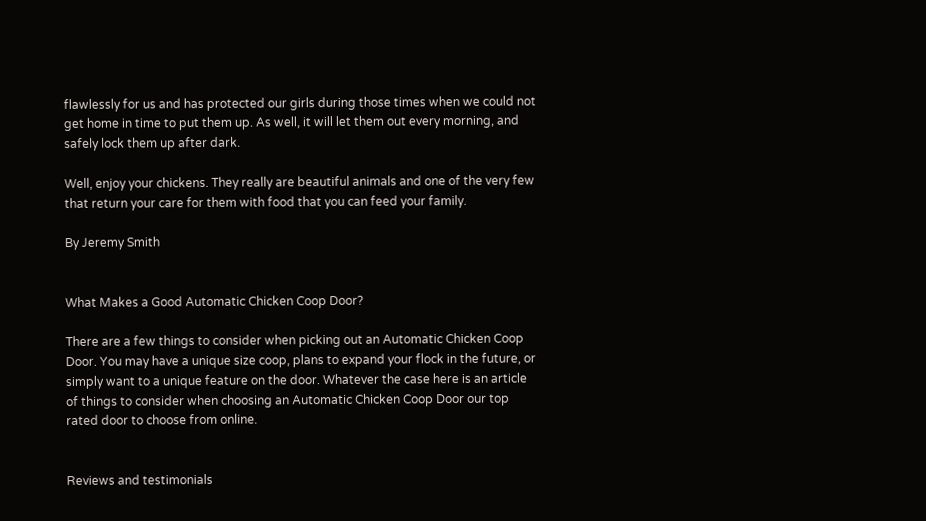flawlessly for us and has protected our girls during those times when we could not get home in time to put them up. As well, it will let them out every morning, and safely lock them up after dark.

Well, enjoy your chickens. They really are beautiful animals and one of the very few that return your care for them with food that you can feed your family.

By Jeremy Smith


What Makes a Good Automatic Chicken Coop Door?

There are a few things to consider when picking out an Automatic Chicken Coop Door. You may have a unique size coop, plans to expand your flock in the future, or simply want to a unique feature on the door. Whatever the case here is an article of things to consider when choosing an Automatic Chicken Coop Door our top rated door to choose from online.


Reviews and testimonials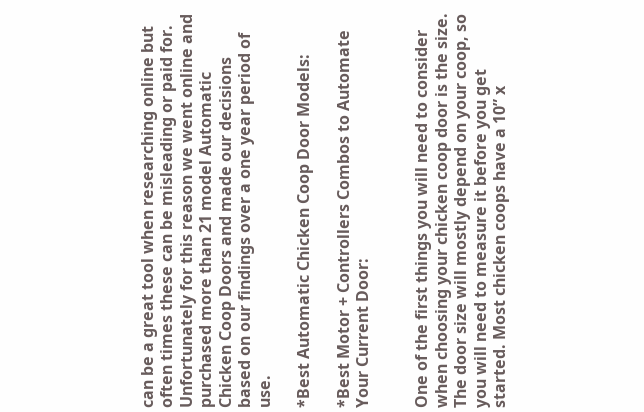can be a great tool when researching online but often times these can be misleading or paid for. Unfortunately for this reason we went online and  purchased more than 21 model Automatic Chicken Coop Doors and made our decisions based on our findings over a one year period of use.

*Best Automatic Chicken Coop Door Models:

*Best Motor + Controllers Combos to Automate Your Current Door:


One of the first things you will need to consider when choosing your chicken coop door is the size. The door size will mostly depend on your coop, so you will need to measure it before you get started. Most chicken coops have a 10” x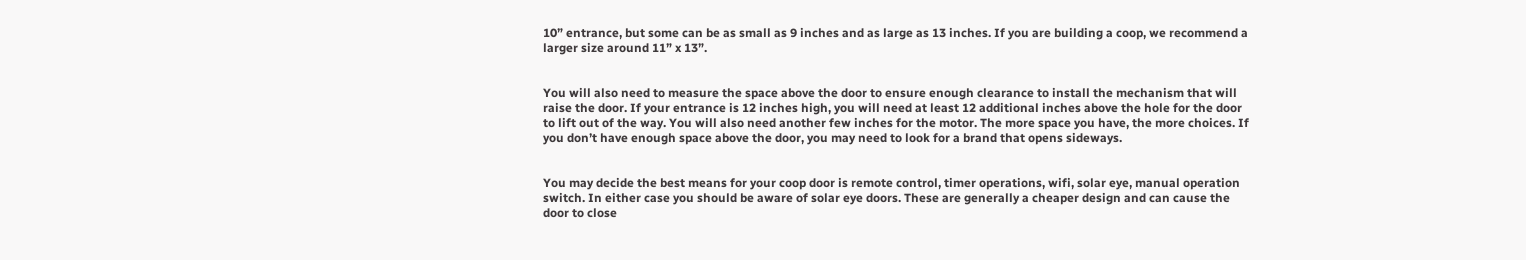10” entrance, but some can be as small as 9 inches and as large as 13 inches. If you are building a coop, we recommend a larger size around 11” x 13”.


You will also need to measure the space above the door to ensure enough clearance to install the mechanism that will raise the door. If your entrance is 12 inches high, you will need at least 12 additional inches above the hole for the door to lift out of the way. You will also need another few inches for the motor. The more space you have, the more choices. If you don’t have enough space above the door, you may need to look for a brand that opens sideways.


You may decide the best means for your coop door is remote control, timer operations, wifi, solar eye, manual operation switch. In either case you should be aware of solar eye doors. These are generally a cheaper design and can cause the door to close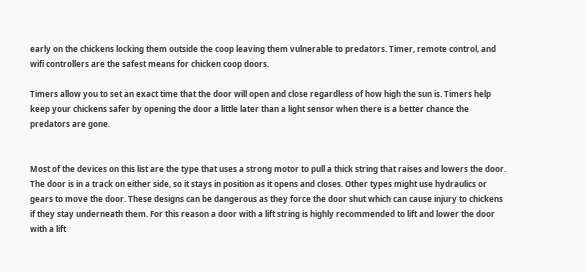early on the chickens locking them outside the coop leaving them vulnerable to predators. Timer, remote control, and wifi controllers are the safest means for chicken coop doors.

Timers allow you to set an exact time that the door will open and close regardless of how high the sun is. Timers help keep your chickens safer by opening the door a little later than a light sensor when there is a better chance the predators are gone.


Most of the devices on this list are the type that uses a strong motor to pull a thick string that raises and lowers the door. The door is in a track on either side, so it stays in position as it opens and closes. Other types might use hydraulics or gears to move the door. These designs can be dangerous as they force the door shut which can cause injury to chickens if they stay underneath them. For this reason a door with a lift string is highly recommended to lift and lower the door with a lift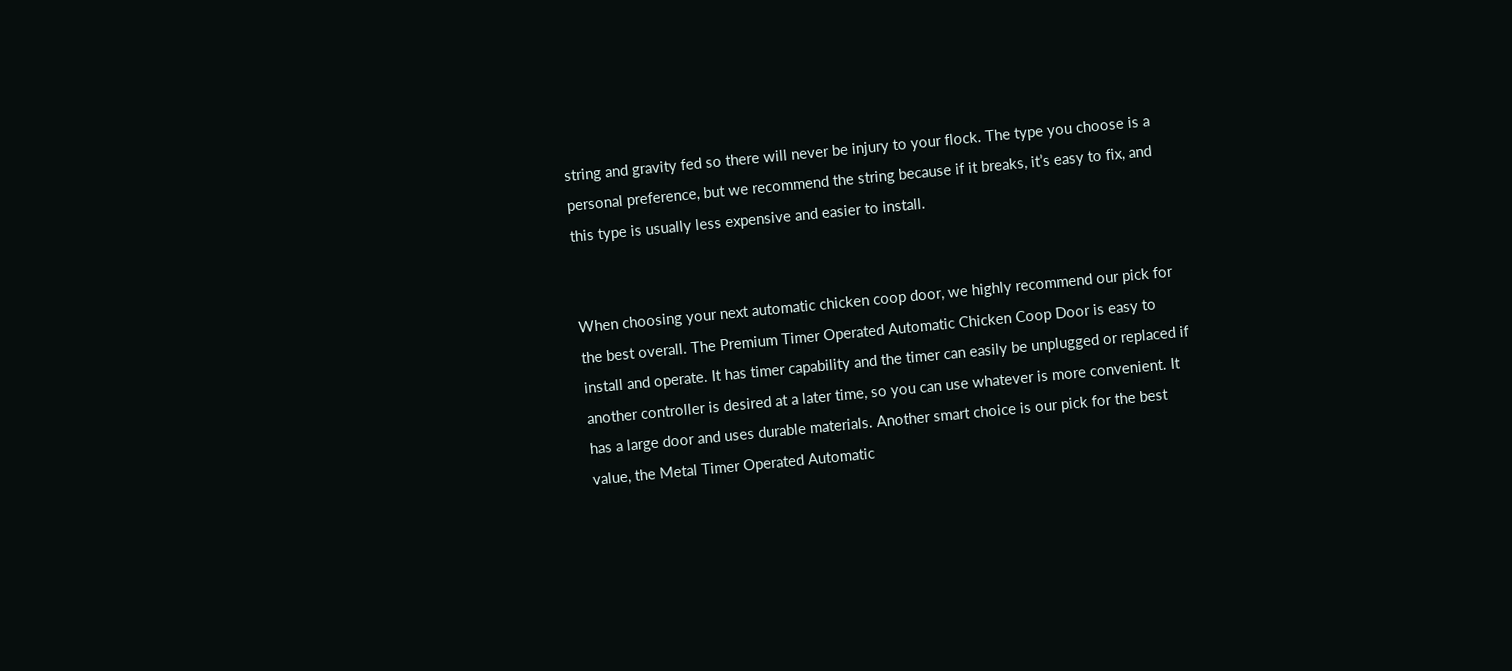string and gravity fed so there will never be injury to your flock. The type you choose is a personal preference, but we recommend the string because if it breaks, it’s easy to fix, and this type is usually less expensive and easier to install.


When choosing your next automatic chicken coop door, we highly recommend our pick for the best overall. The Premium Timer Operated Automatic Chicken Coop Door is easy to install and operate. It has timer capability and the timer can easily be unplugged or replaced if another controller is desired at a later time, so you can use whatever is more convenient. It has a large door and uses durable materials. Another smart choice is our pick for the best value, the Metal Timer Operated Automatic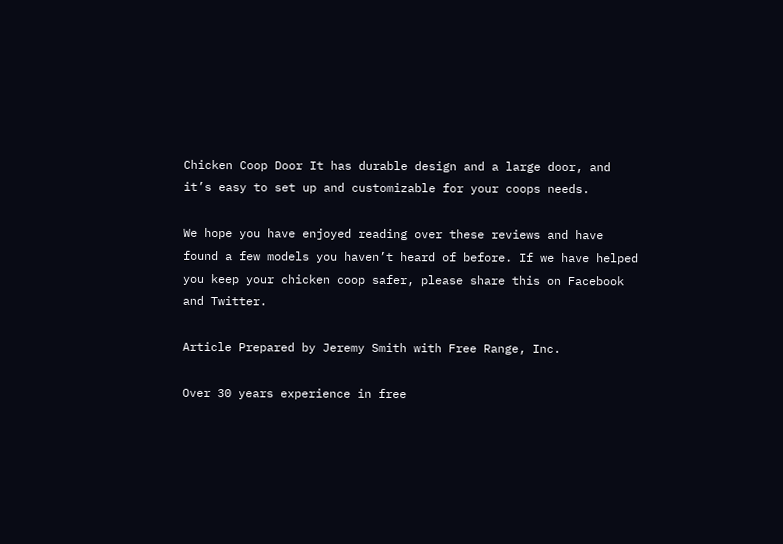Chicken Coop Door It has durable design and a large door, and it’s easy to set up and customizable for your coops needs.

We hope you have enjoyed reading over these reviews and have found a few models you haven’t heard of before. If we have helped you keep your chicken coop safer, please share this on Facebook and Twitter.

Article Prepared by Jeremy Smith with Free Range, Inc.

Over 30 years experience in free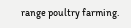range poultry farming.